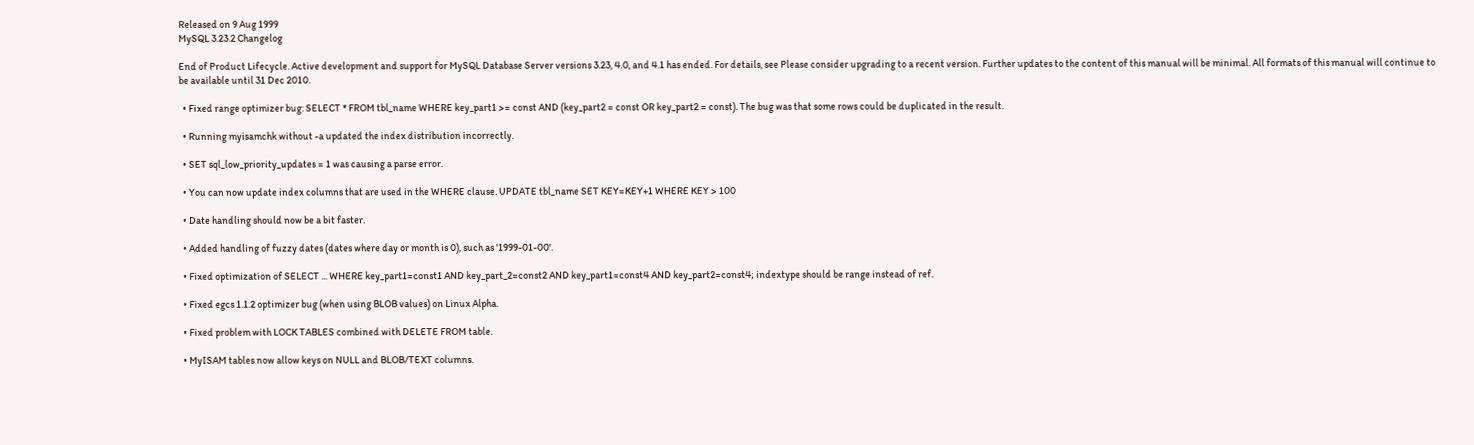Released on 9 Aug 1999
MySQL 3.23.2 Changelog

End of Product Lifecycle. Active development and support for MySQL Database Server versions 3.23, 4.0, and 4.1 has ended. For details, see Please consider upgrading to a recent version. Further updates to the content of this manual will be minimal. All formats of this manual will continue to be available until 31 Dec 2010.

  • Fixed range optimizer bug: SELECT * FROM tbl_name WHERE key_part1 >= const AND (key_part2 = const OR key_part2 = const). The bug was that some rows could be duplicated in the result.

  • Running myisamchk without -a updated the index distribution incorrectly.

  • SET sql_low_priority_updates = 1 was causing a parse error.

  • You can now update index columns that are used in the WHERE clause. UPDATE tbl_name SET KEY=KEY+1 WHERE KEY > 100

  • Date handling should now be a bit faster.

  • Added handling of fuzzy dates (dates where day or month is 0), such as '1999-01-00'.

  • Fixed optimization of SELECT ... WHERE key_part1=const1 AND key_part_2=const2 AND key_part1=const4 AND key_part2=const4; indextype should be range instead of ref.

  • Fixed egcs 1.1.2 optimizer bug (when using BLOB values) on Linux Alpha.

  • Fixed problem with LOCK TABLES combined with DELETE FROM table.

  • MyISAM tables now allow keys on NULL and BLOB/TEXT columns.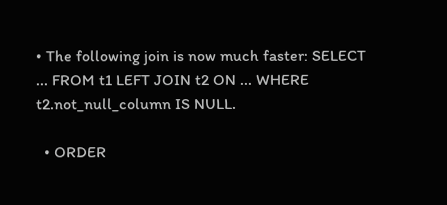• The following join is now much faster: SELECT ... FROM t1 LEFT JOIN t2 ON ... WHERE t2.not_null_column IS NULL.

  • ORDER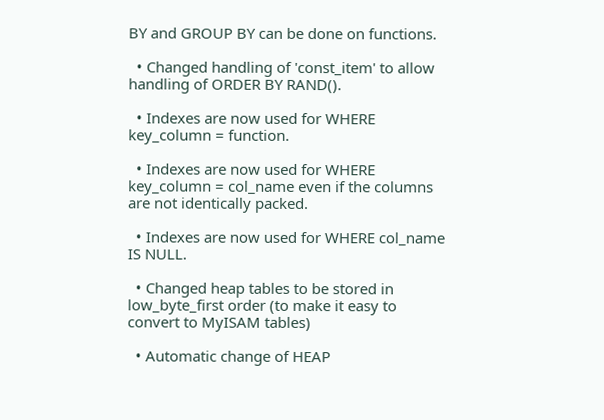BY and GROUP BY can be done on functions.

  • Changed handling of 'const_item' to allow handling of ORDER BY RAND().

  • Indexes are now used for WHERE key_column = function.

  • Indexes are now used for WHERE key_column = col_name even if the columns are not identically packed.

  • Indexes are now used for WHERE col_name IS NULL.

  • Changed heap tables to be stored in low_byte_first order (to make it easy to convert to MyISAM tables)

  • Automatic change of HEAP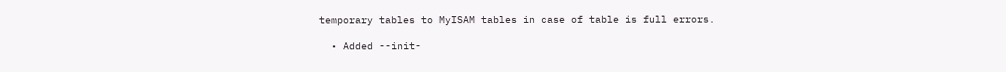temporary tables to MyISAM tables in case of table is full errors.

  • Added --init-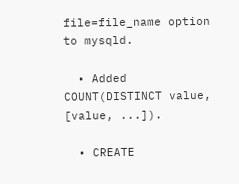file=file_name option to mysqld.

  • Added COUNT(DISTINCT value, [value, ...]).

  • CREATE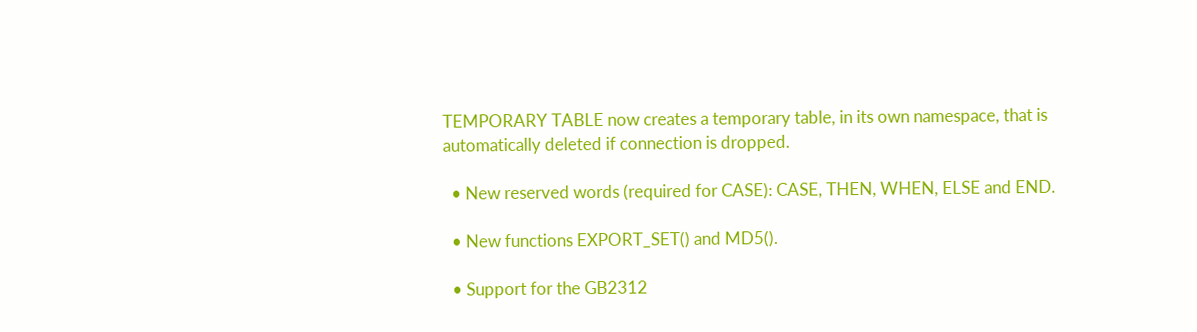TEMPORARY TABLE now creates a temporary table, in its own namespace, that is automatically deleted if connection is dropped.

  • New reserved words (required for CASE): CASE, THEN, WHEN, ELSE and END.

  • New functions EXPORT_SET() and MD5().

  • Support for the GB2312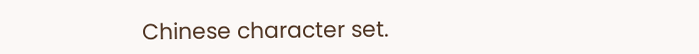Chinese character set.